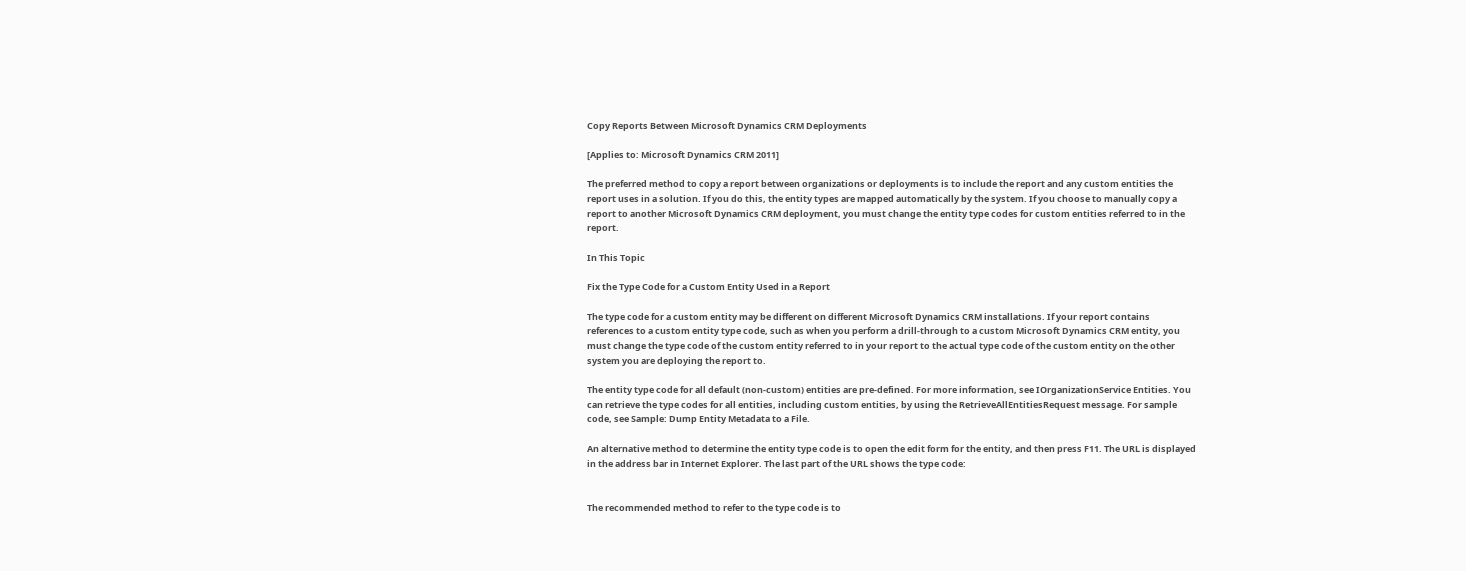Copy Reports Between Microsoft Dynamics CRM Deployments

[Applies to: Microsoft Dynamics CRM 2011]

The preferred method to copy a report between organizations or deployments is to include the report and any custom entities the report uses in a solution. If you do this, the entity types are mapped automatically by the system. If you choose to manually copy a report to another Microsoft Dynamics CRM deployment, you must change the entity type codes for custom entities referred to in the report.

In This Topic

Fix the Type Code for a Custom Entity Used in a Report

The type code for a custom entity may be different on different Microsoft Dynamics CRM installations. If your report contains references to a custom entity type code, such as when you perform a drill-through to a custom Microsoft Dynamics CRM entity, you must change the type code of the custom entity referred to in your report to the actual type code of the custom entity on the other system you are deploying the report to.

The entity type code for all default (non-custom) entities are pre-defined. For more information, see IOrganizationService Entities. You can retrieve the type codes for all entities, including custom entities, by using the RetrieveAllEntitiesRequest message. For sample code, see Sample: Dump Entity Metadata to a File.

An alternative method to determine the entity type code is to open the edit form for the entity, and then press F11. The URL is displayed in the address bar in Internet Explorer. The last part of the URL shows the type code:


The recommended method to refer to the type code is to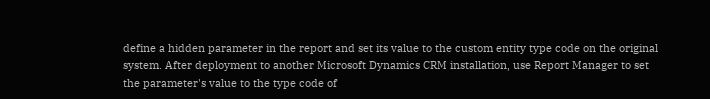define a hidden parameter in the report and set its value to the custom entity type code on the original system. After deployment to another Microsoft Dynamics CRM installation, use Report Manager to set the parameter's value to the type code of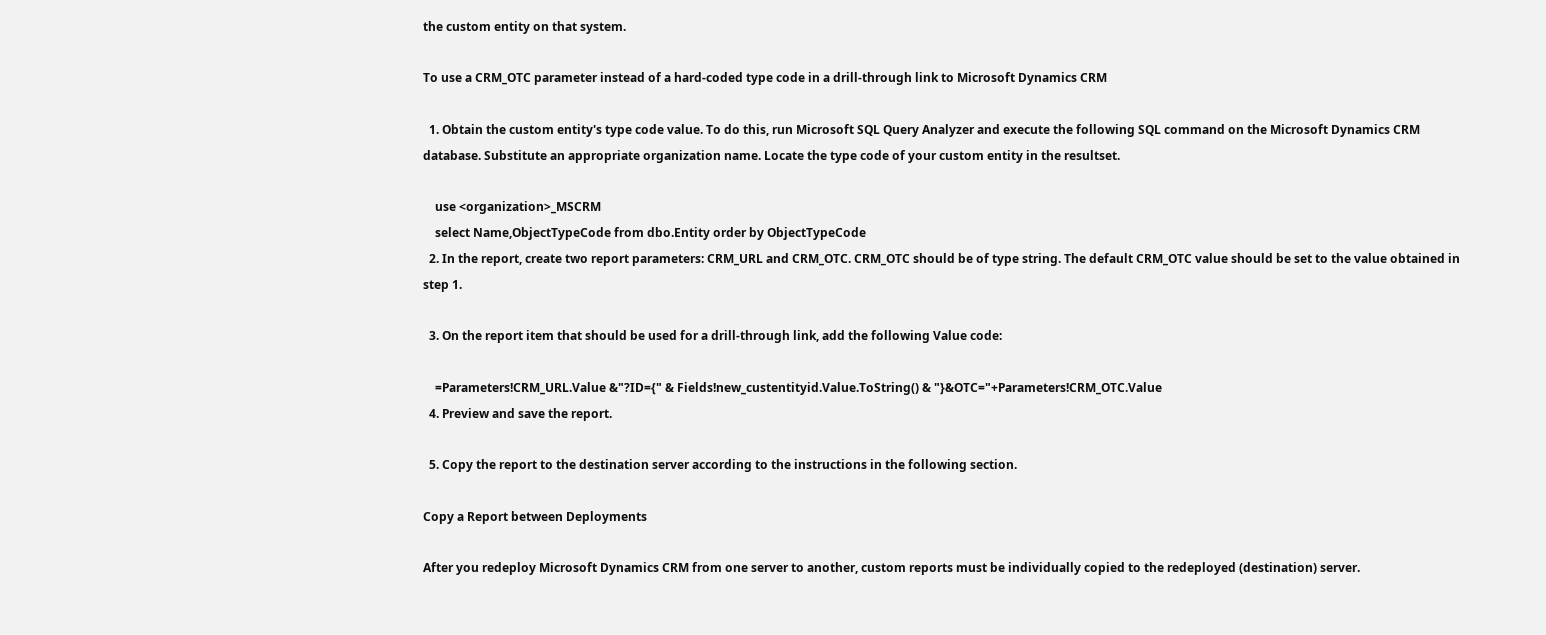the custom entity on that system.

To use a CRM_OTC parameter instead of a hard-coded type code in a drill-through link to Microsoft Dynamics CRM

  1. Obtain the custom entity's type code value. To do this, run Microsoft SQL Query Analyzer and execute the following SQL command on the Microsoft Dynamics CRM database. Substitute an appropriate organization name. Locate the type code of your custom entity in the resultset.

    use <organization>_MSCRM
    select Name,ObjectTypeCode from dbo.Entity order by ObjectTypeCode
  2. In the report, create two report parameters: CRM_URL and CRM_OTC. CRM_OTC should be of type string. The default CRM_OTC value should be set to the value obtained in step 1.

  3. On the report item that should be used for a drill-through link, add the following Value code:

    =Parameters!CRM_URL.Value &"?ID={" & Fields!new_custentityid.Value.ToString() & "}&OTC="+Parameters!CRM_OTC.Value
  4. Preview and save the report.

  5. Copy the report to the destination server according to the instructions in the following section.

Copy a Report between Deployments

After you redeploy Microsoft Dynamics CRM from one server to another, custom reports must be individually copied to the redeployed (destination) server.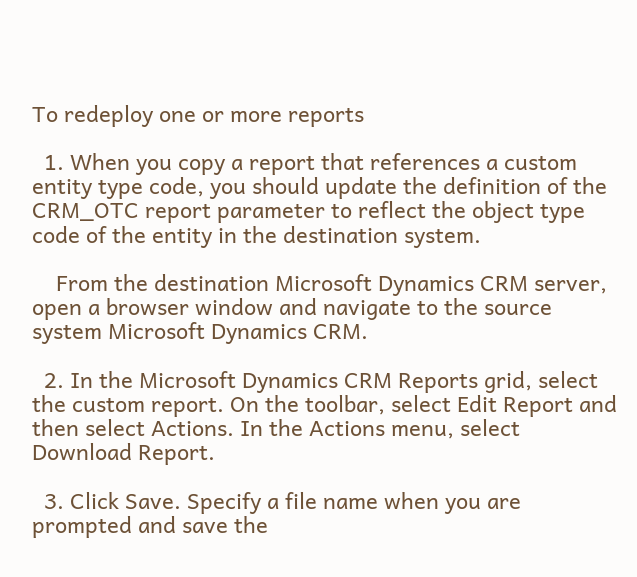To redeploy one or more reports

  1. When you copy a report that references a custom entity type code, you should update the definition of the CRM_OTC report parameter to reflect the object type code of the entity in the destination system.

    From the destination Microsoft Dynamics CRM server, open a browser window and navigate to the source system Microsoft Dynamics CRM.

  2. In the Microsoft Dynamics CRM Reports grid, select the custom report. On the toolbar, select Edit Report and then select Actions. In the Actions menu, select Download Report.

  3. Click Save. Specify a file name when you are prompted and save the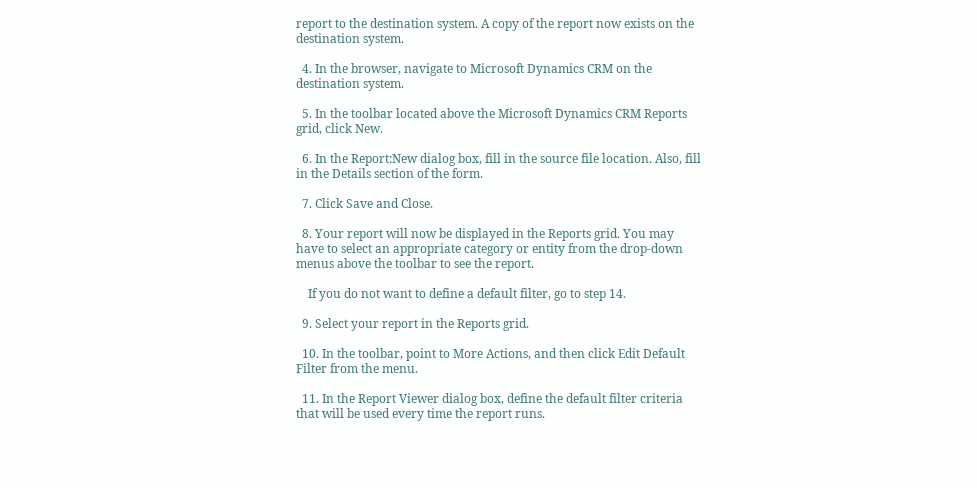report to the destination system. A copy of the report now exists on the destination system.

  4. In the browser, navigate to Microsoft Dynamics CRM on the destination system.

  5. In the toolbar located above the Microsoft Dynamics CRM Reports grid, click New.

  6. In the Report:New dialog box, fill in the source file location. Also, fill in the Details section of the form.

  7. Click Save and Close.

  8. Your report will now be displayed in the Reports grid. You may have to select an appropriate category or entity from the drop-down menus above the toolbar to see the report.

    If you do not want to define a default filter, go to step 14.

  9. Select your report in the Reports grid.

  10. In the toolbar, point to More Actions, and then click Edit Default Filter from the menu.

  11. In the Report Viewer dialog box, define the default filter criteria that will be used every time the report runs.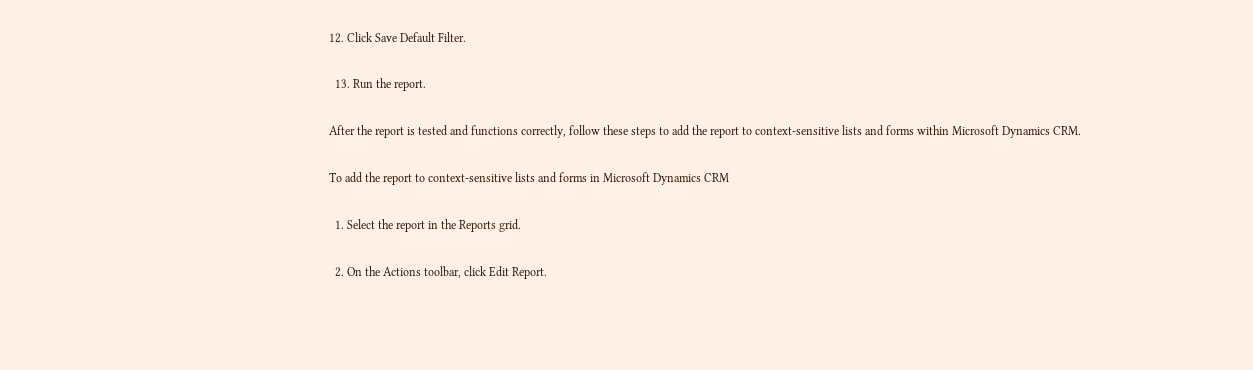12. Click Save Default Filter.

  13. Run the report.

After the report is tested and functions correctly, follow these steps to add the report to context-sensitive lists and forms within Microsoft Dynamics CRM.

To add the report to context-sensitive lists and forms in Microsoft Dynamics CRM

  1. Select the report in the Reports grid.

  2. On the Actions toolbar, click Edit Report.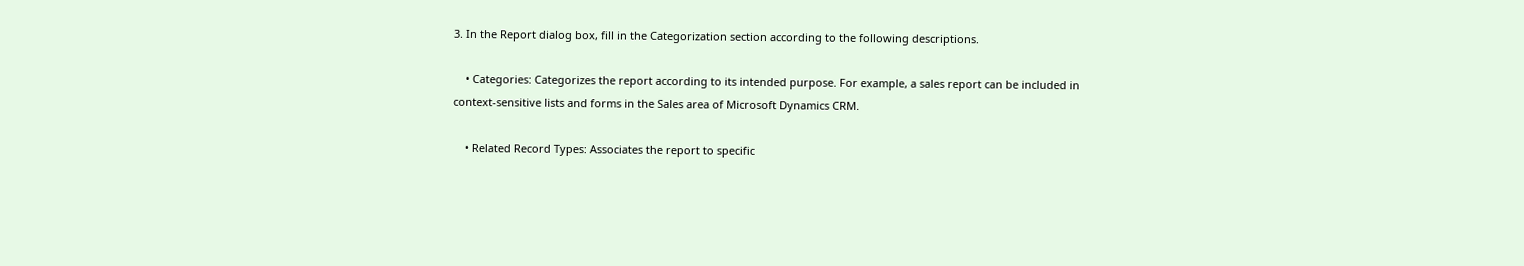3. In the Report dialog box, fill in the Categorization section according to the following descriptions.

    • Categories: Categorizes the report according to its intended purpose. For example, a sales report can be included in context-sensitive lists and forms in the Sales area of Microsoft Dynamics CRM.

    • Related Record Types: Associates the report to specific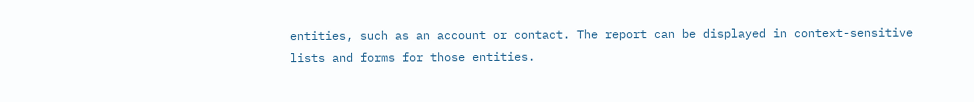entities, such as an account or contact. The report can be displayed in context-sensitive lists and forms for those entities.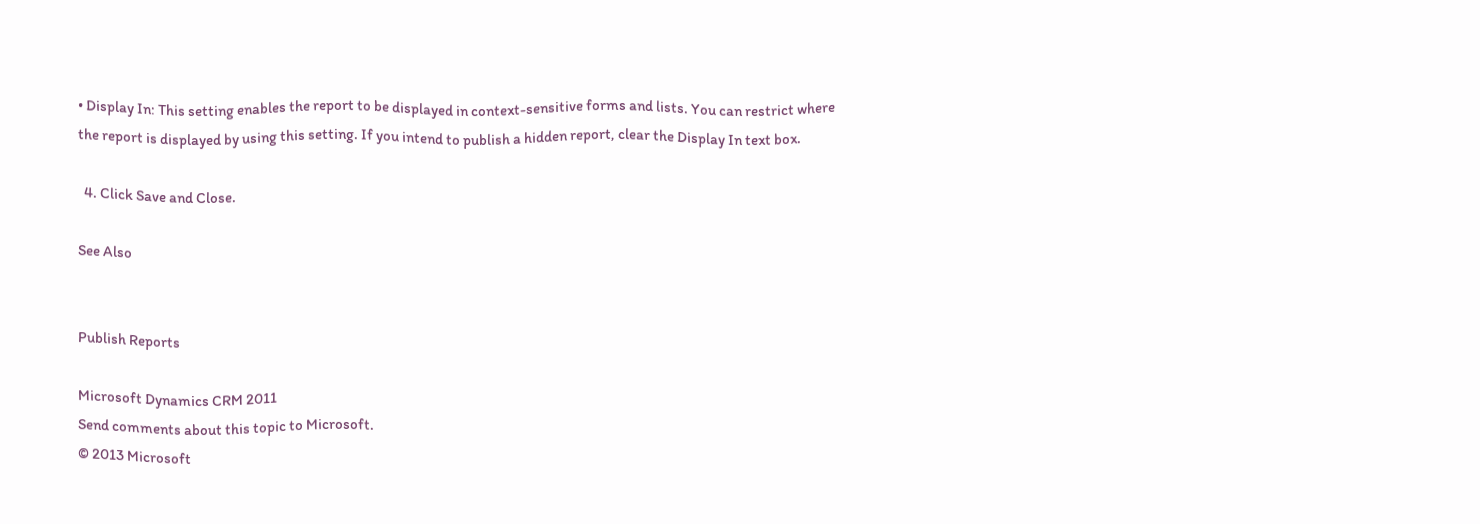• Display In: This setting enables the report to be displayed in context-sensitive forms and lists. You can restrict where the report is displayed by using this setting. If you intend to publish a hidden report, clear the Display In text box.

  4. Click Save and Close.

See Also


Publish Reports

Microsoft Dynamics CRM 2011
Send comments about this topic to Microsoft.
© 2013 Microsoft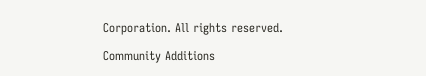Corporation. All rights reserved.

Community Additions